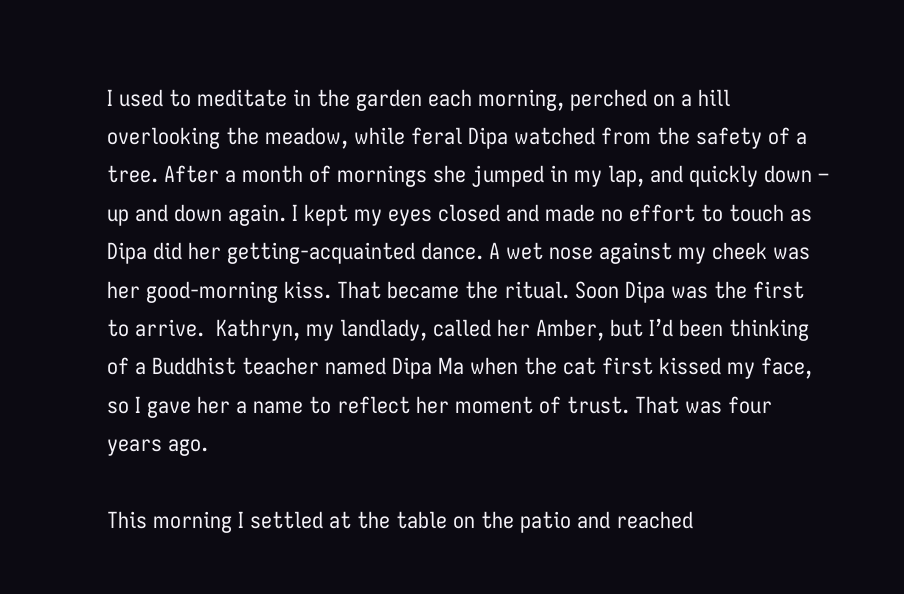I used to meditate in the garden each morning, perched on a hill overlooking the meadow, while feral Dipa watched from the safety of a tree. After a month of mornings she jumped in my lap, and quickly down – up and down again. I kept my eyes closed and made no effort to touch as Dipa did her getting-acquainted dance. A wet nose against my cheek was her good-morning kiss. That became the ritual. Soon Dipa was the first to arrive.  Kathryn, my landlady, called her Amber, but I’d been thinking of a Buddhist teacher named Dipa Ma when the cat first kissed my face, so I gave her a name to reflect her moment of trust. That was four years ago.

This morning I settled at the table on the patio and reached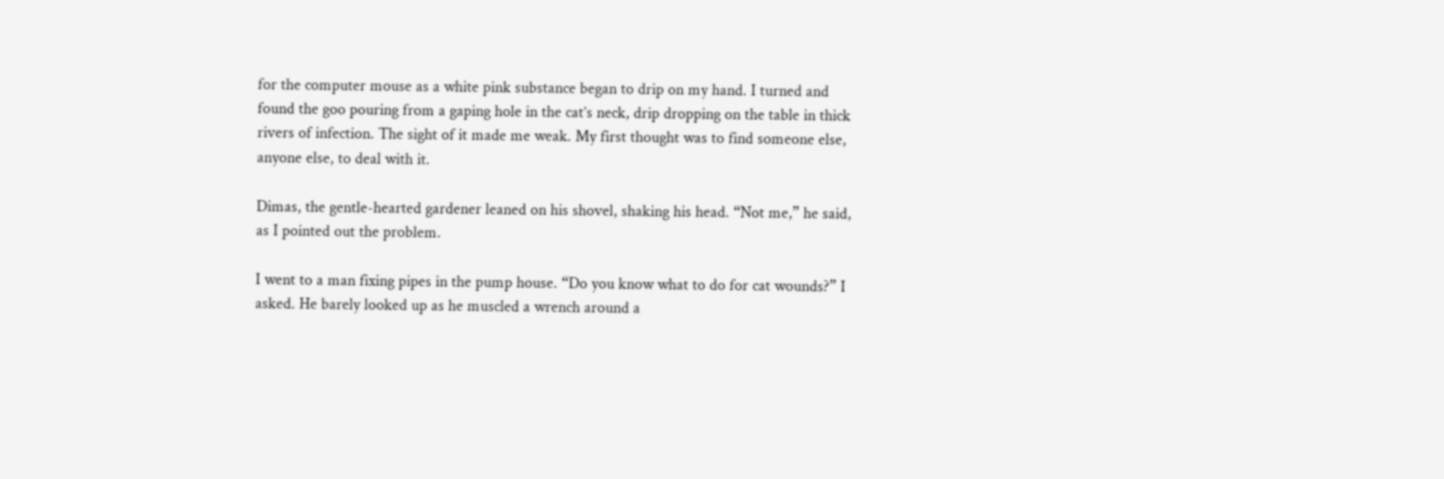for the computer mouse as a white pink substance began to drip on my hand. I turned and found the goo pouring from a gaping hole in the cat’s neck, drip dropping on the table in thick rivers of infection. The sight of it made me weak. My first thought was to find someone else, anyone else, to deal with it.

Dimas, the gentle-hearted gardener leaned on his shovel, shaking his head. “Not me,” he said, as I pointed out the problem.

I went to a man fixing pipes in the pump house. “Do you know what to do for cat wounds?” I asked. He barely looked up as he muscled a wrench around a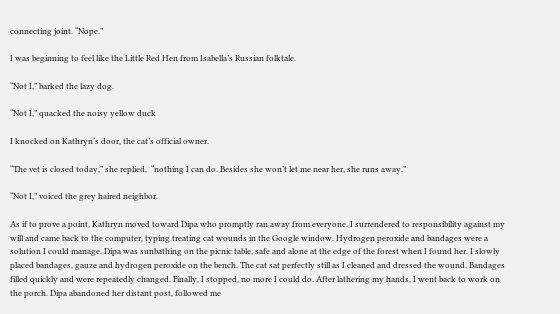connecting joint. “Nope.”

I was beginning to feel like the Little Red Hen from Isabella’s Russian folktale.

“Not I,” barked the lazy dog.

“Not I,” quacked the noisy yellow duck

I knocked on Kathryn‘s door, the cat’s official owner.

“The vet is closed today,” she replied,  “nothing I can do. Besides she won’t let me near her, she runs away.”

“Not I,” voiced the grey haired neighbor.

As if to prove a point, Kathryn moved toward Dipa who promptly ran away from everyone. I surrendered to responsibility against my will and came back to the computer, typing treating cat wounds in the Google window. Hydrogen peroxide and bandages were a solution I could manage. Dipa was sunbathing on the picnic table, safe and alone at the edge of the forest when I found her. I slowly placed bandages, gauze and hydrogen peroxide on the bench. The cat sat perfectly still as I cleaned and dressed the wound. Bandages filled quickly and were repeatedly changed. Finally, I stopped, no more I could do. After lathering my hands, I went back to work on the porch. Dipa abandoned her distant post, followed me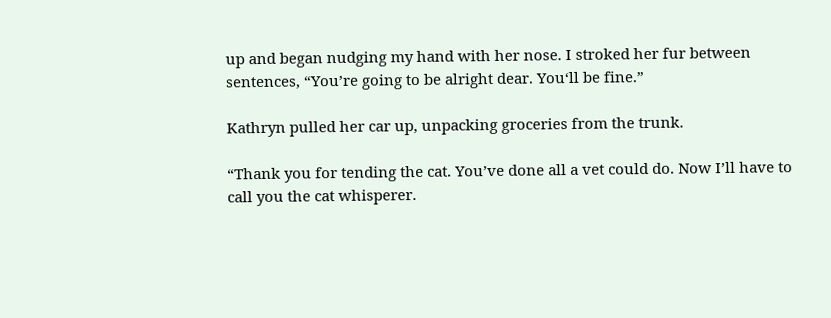up and began nudging my hand with her nose. I stroked her fur between sentences, “You’re going to be alright dear. You‘ll be fine.”

Kathryn pulled her car up, unpacking groceries from the trunk.

“Thank you for tending the cat. You’ve done all a vet could do. Now I’ll have to call you the cat whisperer.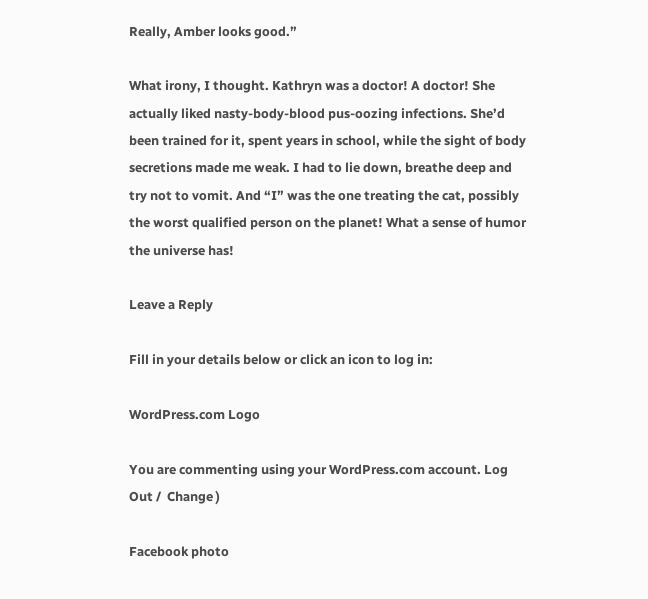Really, Amber looks good.”

What irony, I thought. Kathryn was a doctor! A doctor! She actually liked nasty-body-blood pus-oozing infections. She’d been trained for it, spent years in school, while the sight of body secretions made me weak. I had to lie down, breathe deep and try not to vomit. And “I” was the one treating the cat, possibly the worst qualified person on the planet! What a sense of humor the universe has!

Leave a Reply

Fill in your details below or click an icon to log in:

WordPress.com Logo

You are commenting using your WordPress.com account. Log Out /  Change )

Facebook photo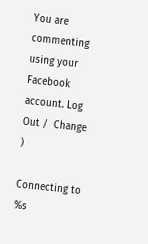You are commenting using your Facebook account. Log Out /  Change )

Connecting to %s